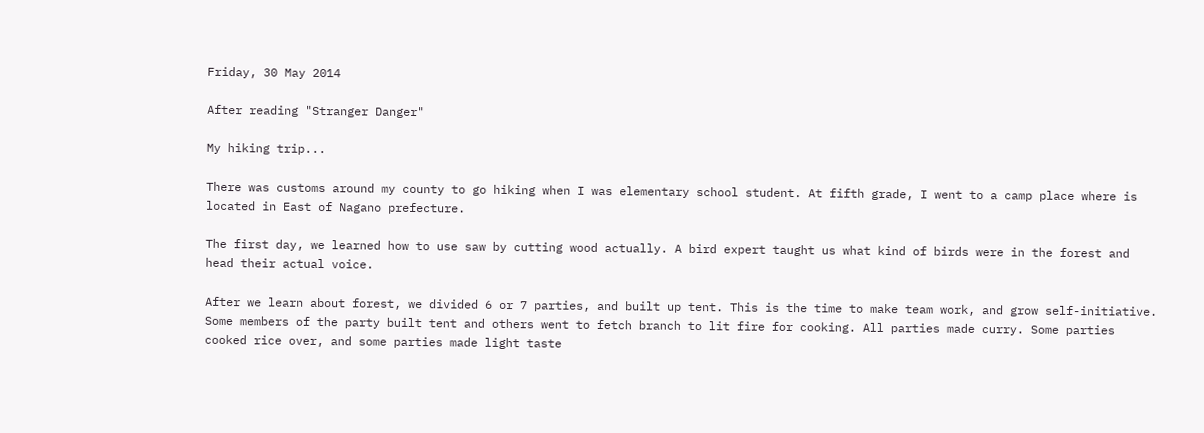Friday, 30 May 2014

After reading "Stranger Danger"

My hiking trip...

There was customs around my county to go hiking when I was elementary school student. At fifth grade, I went to a camp place where is located in East of Nagano prefecture.

The first day, we learned how to use saw by cutting wood actually. A bird expert taught us what kind of birds were in the forest and head their actual voice.

After we learn about forest, we divided 6 or 7 parties, and built up tent. This is the time to make team work, and grow self-initiative.
Some members of the party built tent and others went to fetch branch to lit fire for cooking. All parties made curry. Some parties cooked rice over, and some parties made light taste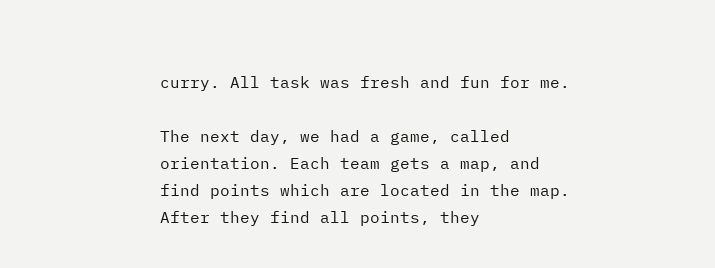curry. All task was fresh and fun for me.

The next day, we had a game, called orientation. Each team gets a map, and find points which are located in the map. After they find all points, they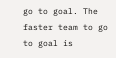go to goal. The faster team to go to goal is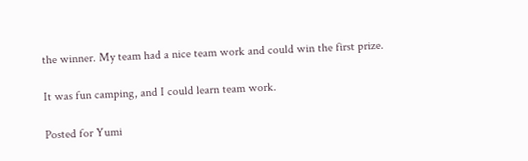the winner. My team had a nice team work and could win the first prize.

It was fun camping, and I could learn team work.

Posted for Yumi